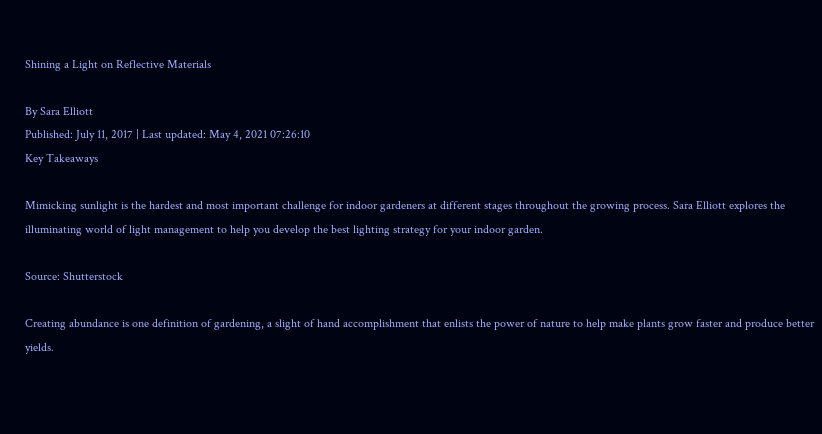Shining a Light on Reflective Materials

By Sara Elliott
Published: July 11, 2017 | Last updated: May 4, 2021 07:26:10
Key Takeaways

Mimicking sunlight is the hardest and most important challenge for indoor gardeners at different stages throughout the growing process. Sara Elliott explores the illuminating world of light management to help you develop the best lighting strategy for your indoor garden.

Source: Shutterstock

Creating abundance is one definition of gardening, a slight of hand accomplishment that enlists the power of nature to help make plants grow faster and produce better yields.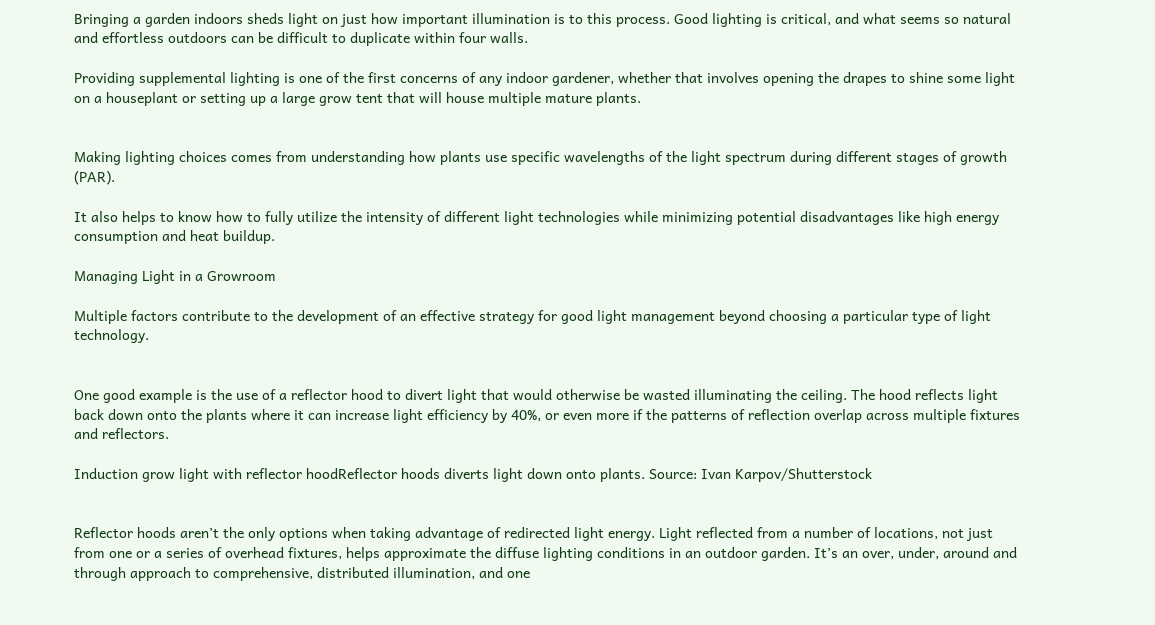Bringing a garden indoors sheds light on just how important illumination is to this process. Good lighting is critical, and what seems so natural and effortless outdoors can be difficult to duplicate within four walls.

Providing supplemental lighting is one of the first concerns of any indoor gardener, whether that involves opening the drapes to shine some light on a houseplant or setting up a large grow tent that will house multiple mature plants.


Making lighting choices comes from understanding how plants use specific wavelengths of the light spectrum during different stages of growth (PAR).

It also helps to know how to fully utilize the intensity of different light technologies while minimizing potential disadvantages like high energy consumption and heat buildup.

Managing Light in a Growroom

Multiple factors contribute to the development of an effective strategy for good light management beyond choosing a particular type of light technology.


One good example is the use of a reflector hood to divert light that would otherwise be wasted illuminating the ceiling. The hood reflects light back down onto the plants where it can increase light efficiency by 40%, or even more if the patterns of reflection overlap across multiple fixtures and reflectors.

Induction grow light with reflector hoodReflector hoods diverts light down onto plants. Source: Ivan Karpov/Shutterstock


Reflector hoods aren’t the only options when taking advantage of redirected light energy. Light reflected from a number of locations, not just from one or a series of overhead fixtures, helps approximate the diffuse lighting conditions in an outdoor garden. It’s an over, under, around and through approach to comprehensive, distributed illumination, and one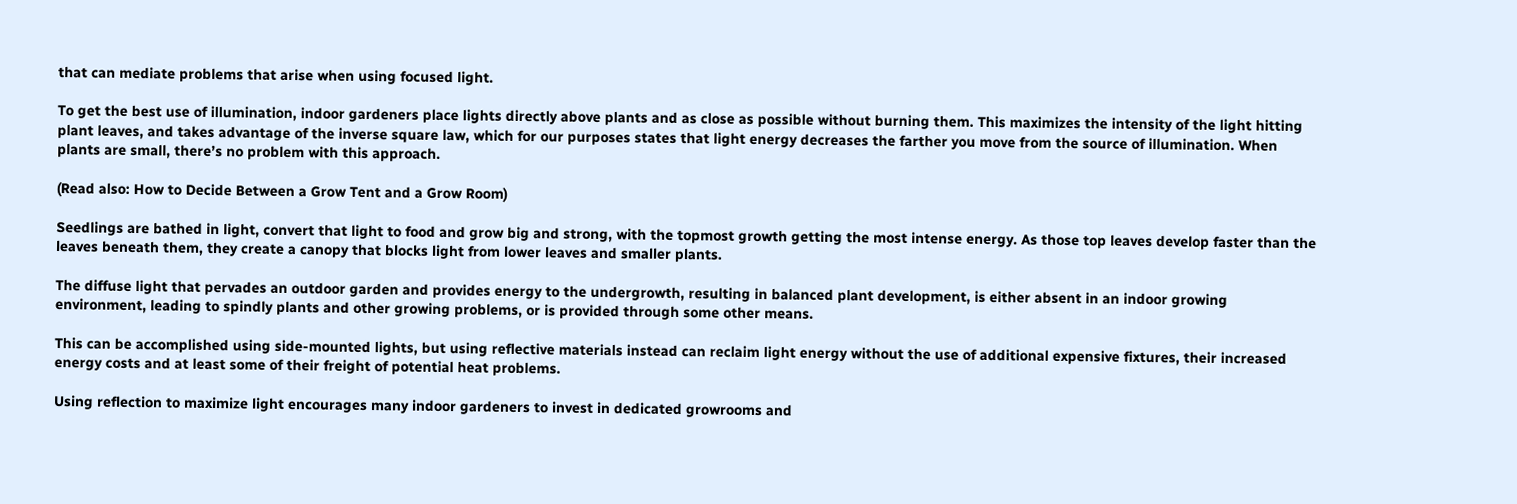that can mediate problems that arise when using focused light.

To get the best use of illumination, indoor gardeners place lights directly above plants and as close as possible without burning them. This maximizes the intensity of the light hitting plant leaves, and takes advantage of the inverse square law, which for our purposes states that light energy decreases the farther you move from the source of illumination. When plants are small, there’s no problem with this approach.

(Read also: How to Decide Between a Grow Tent and a Grow Room)

Seedlings are bathed in light, convert that light to food and grow big and strong, with the topmost growth getting the most intense energy. As those top leaves develop faster than the leaves beneath them, they create a canopy that blocks light from lower leaves and smaller plants.

The diffuse light that pervades an outdoor garden and provides energy to the undergrowth, resulting in balanced plant development, is either absent in an indoor growing environment, leading to spindly plants and other growing problems, or is provided through some other means.

This can be accomplished using side-mounted lights, but using reflective materials instead can reclaim light energy without the use of additional expensive fixtures, their increased energy costs and at least some of their freight of potential heat problems.

Using reflection to maximize light encourages many indoor gardeners to invest in dedicated growrooms and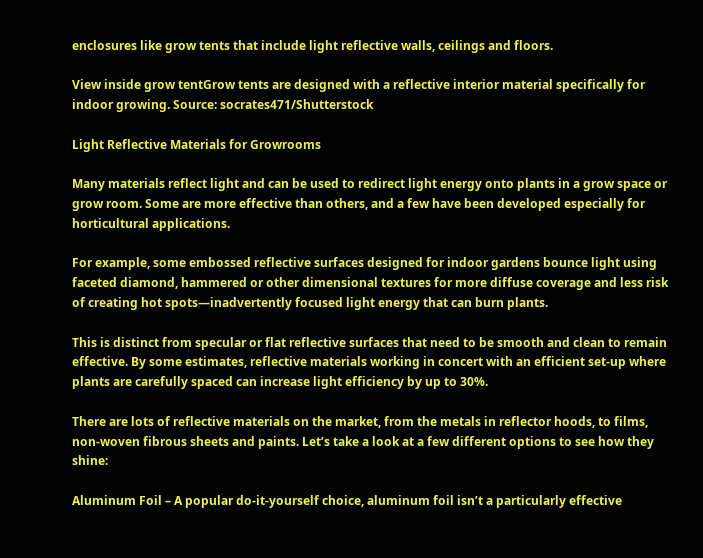enclosures like grow tents that include light reflective walls, ceilings and floors.

View inside grow tentGrow tents are designed with a reflective interior material specifically for indoor growing. Source: socrates471/Shutterstock

Light Reflective Materials for Growrooms

Many materials reflect light and can be used to redirect light energy onto plants in a grow space or grow room. Some are more effective than others, and a few have been developed especially for horticultural applications.

For example, some embossed reflective surfaces designed for indoor gardens bounce light using faceted diamond, hammered or other dimensional textures for more diffuse coverage and less risk of creating hot spots—inadvertently focused light energy that can burn plants.

This is distinct from specular or flat reflective surfaces that need to be smooth and clean to remain effective. By some estimates, reflective materials working in concert with an efficient set-up where plants are carefully spaced can increase light efficiency by up to 30%.

There are lots of reflective materials on the market, from the metals in reflector hoods, to films, non-woven fibrous sheets and paints. Let’s take a look at a few different options to see how they shine:

Aluminum Foil – A popular do-it-yourself choice, aluminum foil isn’t a particularly effective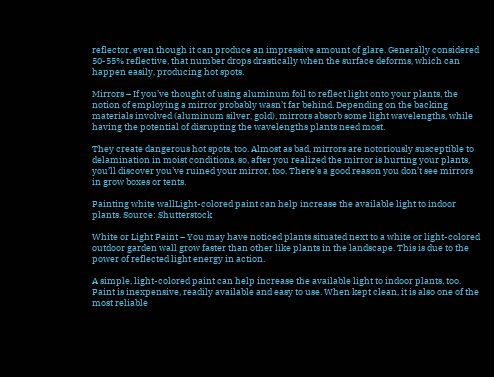reflector, even though it can produce an impressive amount of glare. Generally considered 50-55% reflective, that number drops drastically when the surface deforms, which can happen easily, producing hot spots.

Mirrors – If you’ve thought of using aluminum foil to reflect light onto your plants, the notion of employing a mirror probably wasn’t far behind. Depending on the backing materials involved (aluminum silver, gold), mirrors absorb some light wavelengths, while having the potential of disrupting the wavelengths plants need most.

They create dangerous hot spots, too. Almost as bad, mirrors are notoriously susceptible to delamination in moist conditions, so, after you realized the mirror is hurting your plants, you’ll discover you’ve ruined your mirror, too. There’s a good reason you don’t see mirrors in grow boxes or tents.

Painting white wallLight-colored paint can help increase the available light to indoor plants. Source: Shutterstock

White or Light Paint – You may have noticed plants situated next to a white or light-colored outdoor garden wall grow faster than other like plants in the landscape. This is due to the power of reflected light energy in action.

A simple, light-colored paint can help increase the available light to indoor plants, too. Paint is inexpensive, readily available and easy to use. When kept clean, it is also one of the most reliable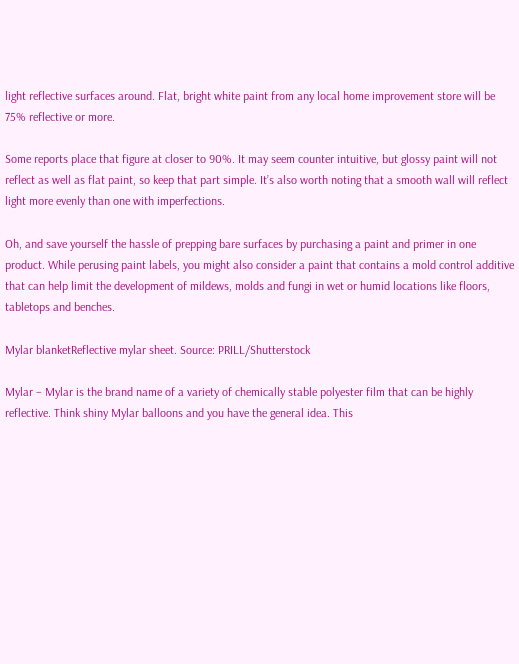light reflective surfaces around. Flat, bright white paint from any local home improvement store will be 75% reflective or more.

Some reports place that figure at closer to 90%. It may seem counter intuitive, but glossy paint will not reflect as well as flat paint, so keep that part simple. It’s also worth noting that a smooth wall will reflect light more evenly than one with imperfections.

Oh, and save yourself the hassle of prepping bare surfaces by purchasing a paint and primer in one product. While perusing paint labels, you might also consider a paint that contains a mold control additive that can help limit the development of mildews, molds and fungi in wet or humid locations like floors, tabletops and benches.

Mylar blanketReflective mylar sheet. Source: PRILL/Shutterstock

Mylar – Mylar is the brand name of a variety of chemically stable polyester film that can be highly reflective. Think shiny Mylar balloons and you have the general idea. This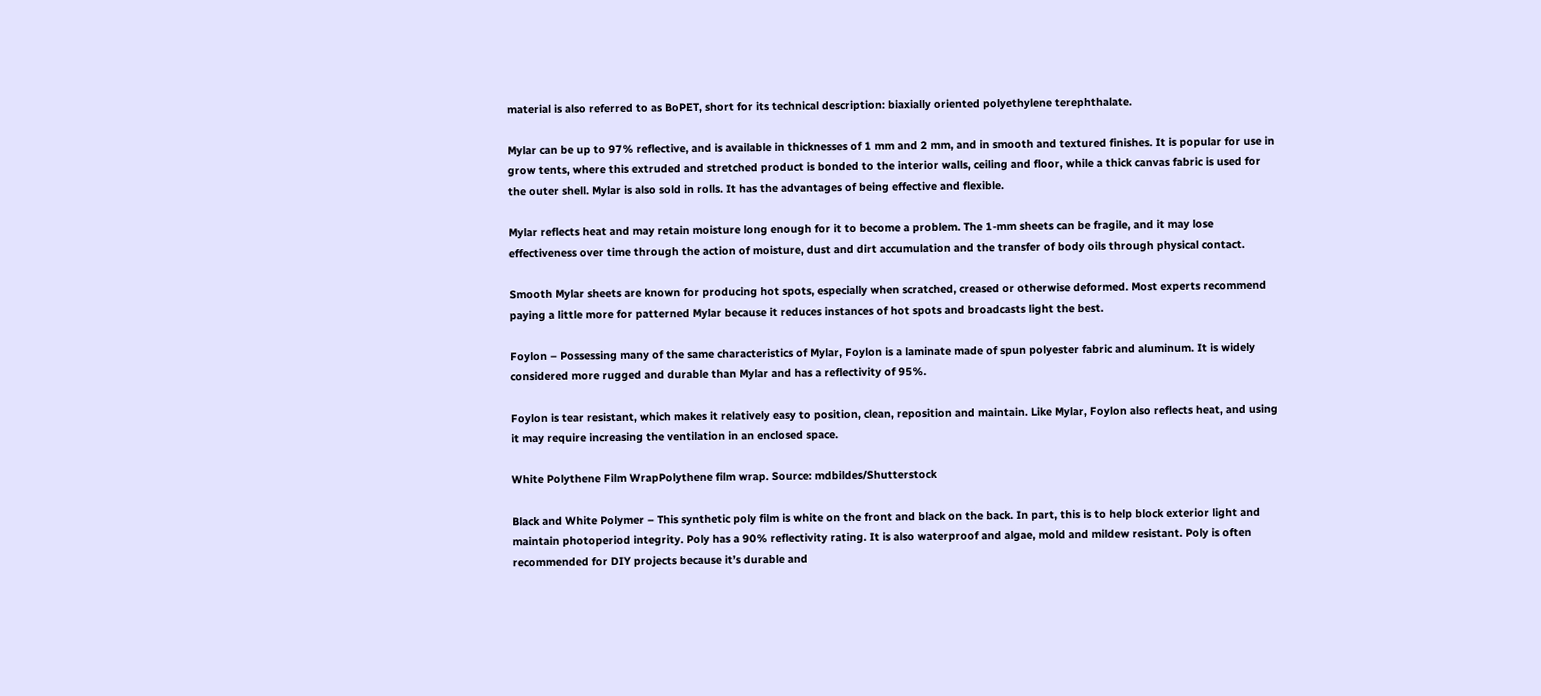material is also referred to as BoPET, short for its technical description: biaxially oriented polyethylene terephthalate.

Mylar can be up to 97% reflective, and is available in thicknesses of 1 mm and 2 mm, and in smooth and textured finishes. It is popular for use in grow tents, where this extruded and stretched product is bonded to the interior walls, ceiling and floor, while a thick canvas fabric is used for the outer shell. Mylar is also sold in rolls. It has the advantages of being effective and flexible.

Mylar reflects heat and may retain moisture long enough for it to become a problem. The 1-mm sheets can be fragile, and it may lose effectiveness over time through the action of moisture, dust and dirt accumulation and the transfer of body oils through physical contact.

Smooth Mylar sheets are known for producing hot spots, especially when scratched, creased or otherwise deformed. Most experts recommend paying a little more for patterned Mylar because it reduces instances of hot spots and broadcasts light the best.

Foylon – Possessing many of the same characteristics of Mylar, Foylon is a laminate made of spun polyester fabric and aluminum. It is widely considered more rugged and durable than Mylar and has a reflectivity of 95%.

Foylon is tear resistant, which makes it relatively easy to position, clean, reposition and maintain. Like Mylar, Foylon also reflects heat, and using it may require increasing the ventilation in an enclosed space.

White Polythene Film WrapPolythene film wrap. Source: mdbildes/Shutterstock

Black and White Polymer – This synthetic poly film is white on the front and black on the back. In part, this is to help block exterior light and maintain photoperiod integrity. Poly has a 90% reflectivity rating. It is also waterproof and algae, mold and mildew resistant. Poly is often recommended for DIY projects because it’s durable and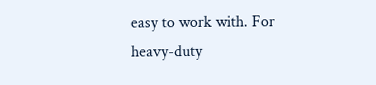easy to work with. For heavy-duty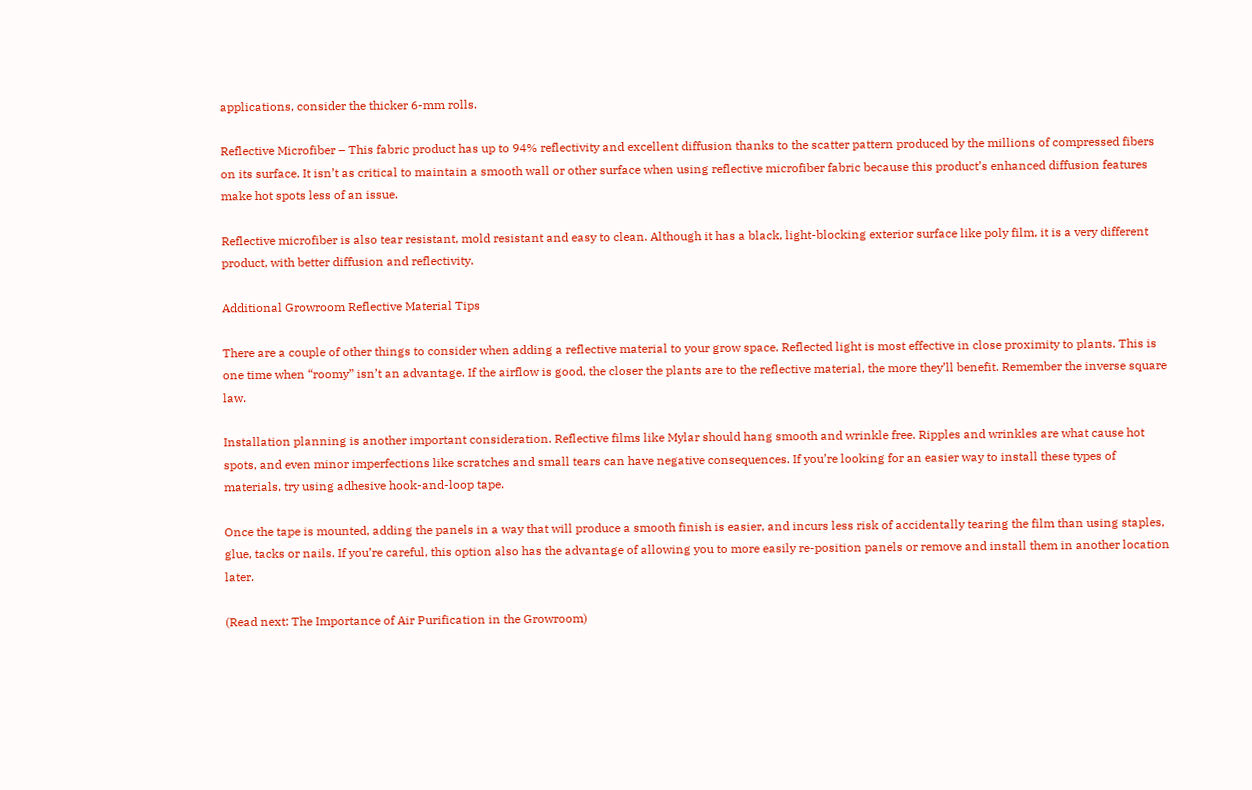applications, consider the thicker 6-mm rolls.

Reflective Microfiber – This fabric product has up to 94% reflectivity and excellent diffusion thanks to the scatter pattern produced by the millions of compressed fibers on its surface. It isn’t as critical to maintain a smooth wall or other surface when using reflective microfiber fabric because this product’s enhanced diffusion features make hot spots less of an issue.

Reflective microfiber is also tear resistant, mold resistant and easy to clean. Although it has a black, light-blocking exterior surface like poly film, it is a very different product, with better diffusion and reflectivity.

Additional Growroom Reflective Material Tips

There are a couple of other things to consider when adding a reflective material to your grow space. Reflected light is most effective in close proximity to plants. This is one time when “roomy” isn’t an advantage. If the airflow is good, the closer the plants are to the reflective material, the more they’ll benefit. Remember the inverse square law.

Installation planning is another important consideration. Reflective films like Mylar should hang smooth and wrinkle free. Ripples and wrinkles are what cause hot spots, and even minor imperfections like scratches and small tears can have negative consequences. If you’re looking for an easier way to install these types of materials, try using adhesive hook-and-loop tape.

Once the tape is mounted, adding the panels in a way that will produce a smooth finish is easier, and incurs less risk of accidentally tearing the film than using staples, glue, tacks or nails. If you’re careful, this option also has the advantage of allowing you to more easily re-position panels or remove and install them in another location later.

(Read next: The Importance of Air Purification in the Growroom)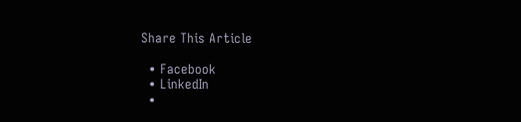Share This Article

  • Facebook
  • LinkedIn
  •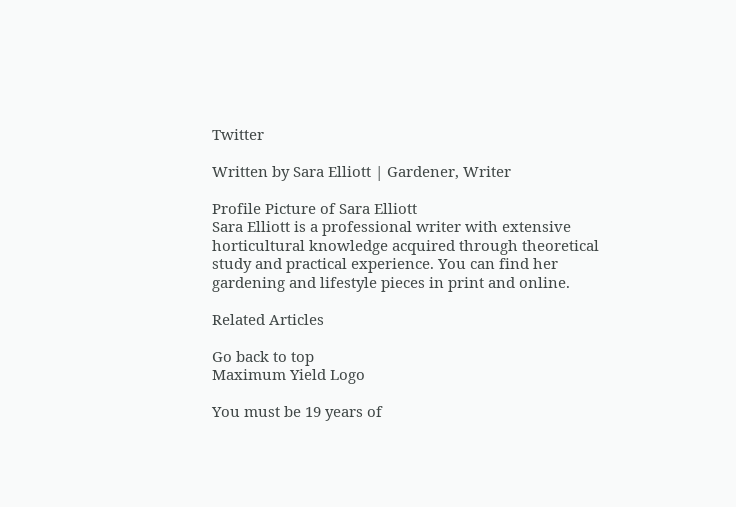Twitter

Written by Sara Elliott | Gardener, Writer

Profile Picture of Sara Elliott
Sara Elliott is a professional writer with extensive horticultural knowledge acquired through theoretical study and practical experience. You can find her gardening and lifestyle pieces in print and online.

Related Articles

Go back to top
Maximum Yield Logo

You must be 19 years of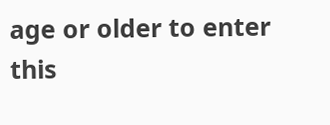age or older to enter this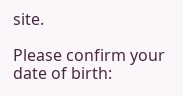site.

Please confirm your date of birth: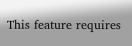This feature requires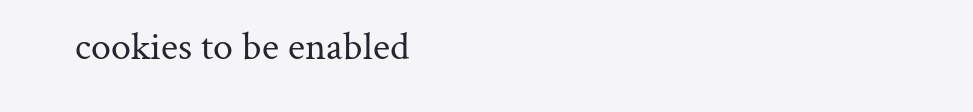cookies to be enabled